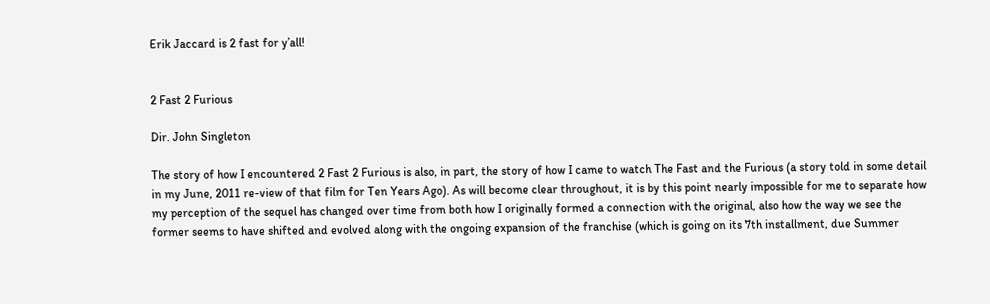Erik Jaccard is 2 fast for y’all!


2 Fast 2 Furious

Dir. John Singleton

The story of how I encountered 2 Fast 2 Furious is also, in part, the story of how I came to watch The Fast and the Furious (a story told in some detail in my June, 2011 re-view of that film for Ten Years Ago). As will become clear throughout, it is by this point nearly impossible for me to separate how my perception of the sequel has changed over time from both how I originally formed a connection with the original, also how the way we see the former seems to have shifted and evolved along with the ongoing expansion of the franchise (which is going on its 7th installment, due Summer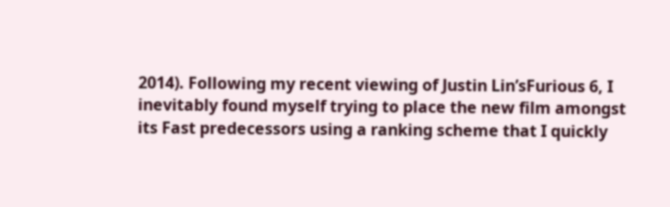2014). Following my recent viewing of Justin Lin’sFurious 6, I inevitably found myself trying to place the new film amongst its Fast predecessors using a ranking scheme that I quickly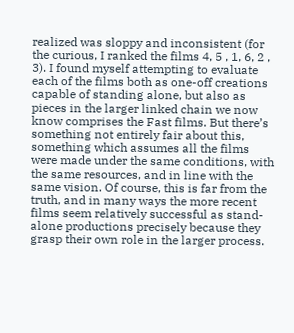realized was sloppy and inconsistent (for the curious, I ranked the films 4, 5 , 1, 6, 2 , 3). I found myself attempting to evaluate each of the films both as one-off creations capable of standing alone, but also as pieces in the larger linked chain we now know comprises the Fast films. But there’s something not entirely fair about this, something which assumes all the films were made under the same conditions, with the same resources, and in line with the same vision. Of course, this is far from the truth, and in many ways the more recent films seem relatively successful as stand-alone productions precisely because they grasp their own role in the larger process.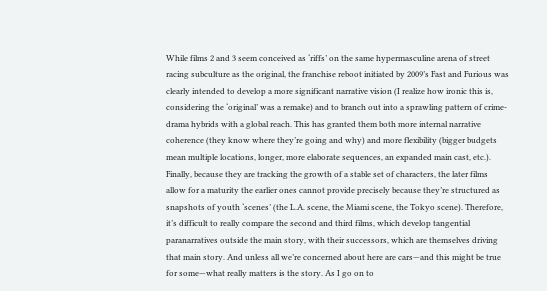While films 2 and 3 seem conceived as ‘riffs’ on the same hypermasculine arena of street racing subculture as the original, the franchise reboot initiated by 2009’s Fast and Furious was clearly intended to develop a more significant narrative vision (I realize how ironic this is, considering the ‘original’ was a remake) and to branch out into a sprawling pattern of crime-drama hybrids with a global reach. This has granted them both more internal narrative coherence (they know where they’re going and why) and more flexibility (bigger budgets mean multiple locations, longer, more elaborate sequences, an expanded main cast, etc.).  Finally, because they are tracking the growth of a stable set of characters, the later films allow for a maturity the earlier ones cannot provide precisely because they’re structured as snapshots of youth ‘scenes’ (the L.A. scene, the Miami scene, the Tokyo scene). Therefore, it’s difficult to really compare the second and third films, which develop tangential paranarratives outside the main story, with their successors, which are themselves driving that main story. And unless all we’re concerned about here are cars—and this might be true for some—what really matters is the story. As I go on to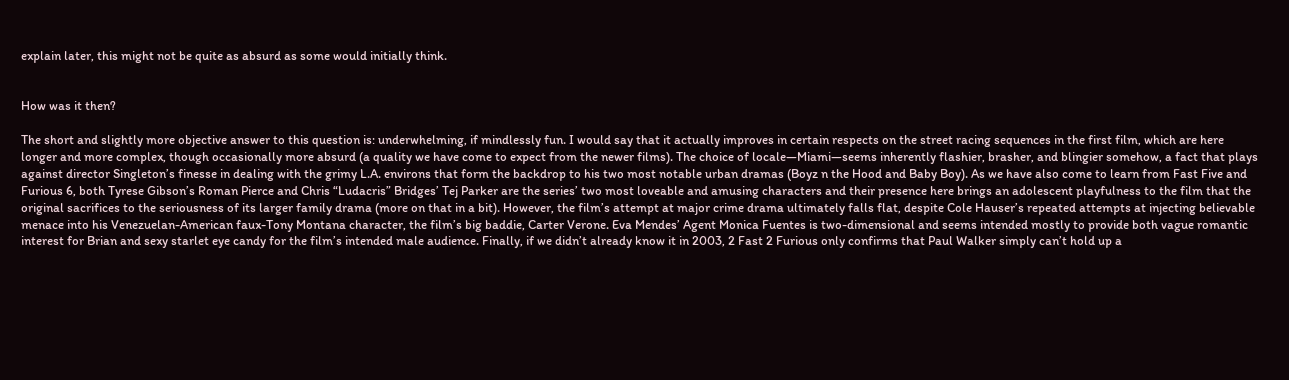explain later, this might not be quite as absurd as some would initially think.


How was it then?

The short and slightly more objective answer to this question is: underwhelming, if mindlessly fun. I would say that it actually improves in certain respects on the street racing sequences in the first film, which are here longer and more complex, though occasionally more absurd (a quality we have come to expect from the newer films). The choice of locale—Miami—seems inherently flashier, brasher, and blingier somehow, a fact that plays against director Singleton’s finesse in dealing with the grimy L.A. environs that form the backdrop to his two most notable urban dramas (Boyz n the Hood and Baby Boy). As we have also come to learn from Fast Five and Furious 6, both Tyrese Gibson’s Roman Pierce and Chris “Ludacris” Bridges’ Tej Parker are the series’ two most loveable and amusing characters and their presence here brings an adolescent playfulness to the film that the original sacrifices to the seriousness of its larger family drama (more on that in a bit). However, the film’s attempt at major crime drama ultimately falls flat, despite Cole Hauser’s repeated attempts at injecting believable menace into his Venezuelan-American faux-Tony Montana character, the film’s big baddie, Carter Verone. Eva Mendes’ Agent Monica Fuentes is two-dimensional and seems intended mostly to provide both vague romantic interest for Brian and sexy starlet eye candy for the film’s intended male audience. Finally, if we didn’t already know it in 2003, 2 Fast 2 Furious only confirms that Paul Walker simply can’t hold up a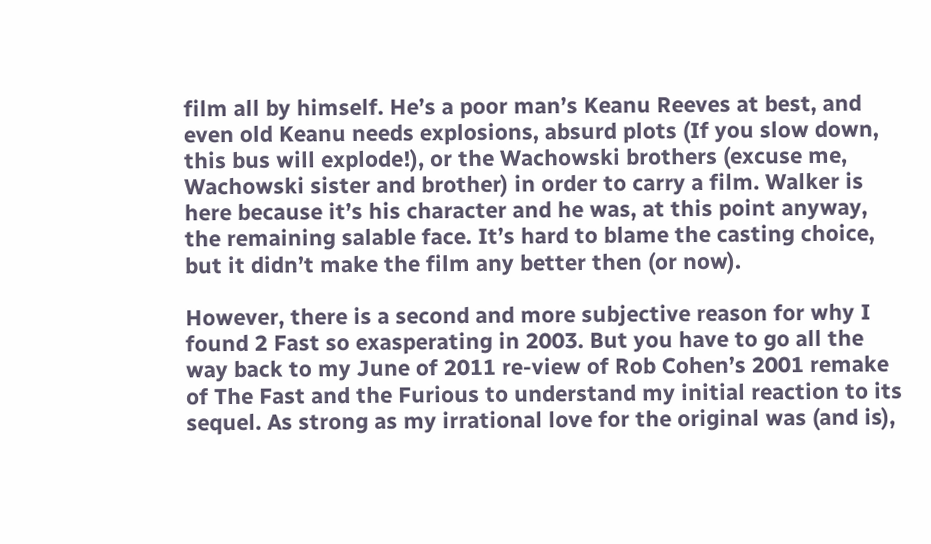film all by himself. He’s a poor man’s Keanu Reeves at best, and even old Keanu needs explosions, absurd plots (If you slow down, this bus will explode!), or the Wachowski brothers (excuse me, Wachowski sister and brother) in order to carry a film. Walker is here because it’s his character and he was, at this point anyway, the remaining salable face. It’s hard to blame the casting choice, but it didn’t make the film any better then (or now).

However, there is a second and more subjective reason for why I found 2 Fast so exasperating in 2003. But you have to go all the way back to my June of 2011 re-view of Rob Cohen’s 2001 remake of The Fast and the Furious to understand my initial reaction to its sequel. As strong as my irrational love for the original was (and is),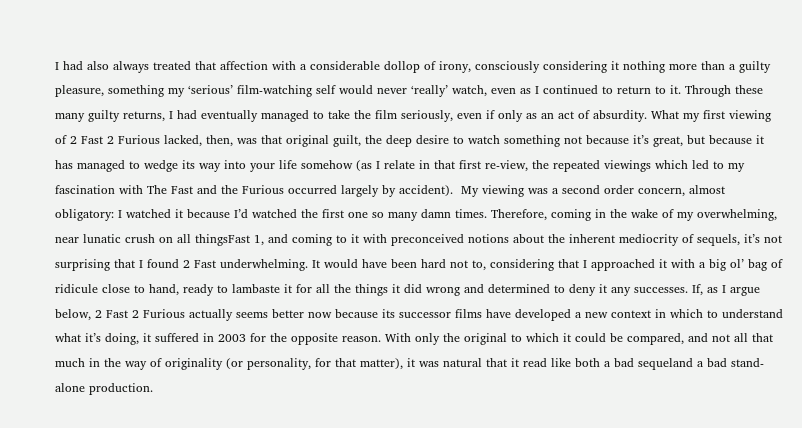I had also always treated that affection with a considerable dollop of irony, consciously considering it nothing more than a guilty pleasure, something my ‘serious’ film-watching self would never ‘really’ watch, even as I continued to return to it. Through these many guilty returns, I had eventually managed to take the film seriously, even if only as an act of absurdity. What my first viewing of 2 Fast 2 Furious lacked, then, was that original guilt, the deep desire to watch something not because it’s great, but because it has managed to wedge its way into your life somehow (as I relate in that first re-view, the repeated viewings which led to my fascination with The Fast and the Furious occurred largely by accident).  My viewing was a second order concern, almost obligatory: I watched it because I’d watched the first one so many damn times. Therefore, coming in the wake of my overwhelming, near lunatic crush on all thingsFast 1, and coming to it with preconceived notions about the inherent mediocrity of sequels, it’s not surprising that I found 2 Fast underwhelming. It would have been hard not to, considering that I approached it with a big ol’ bag of ridicule close to hand, ready to lambaste it for all the things it did wrong and determined to deny it any successes. If, as I argue below, 2 Fast 2 Furious actually seems better now because its successor films have developed a new context in which to understand what it’s doing, it suffered in 2003 for the opposite reason. With only the original to which it could be compared, and not all that much in the way of originality (or personality, for that matter), it was natural that it read like both a bad sequeland a bad stand-alone production.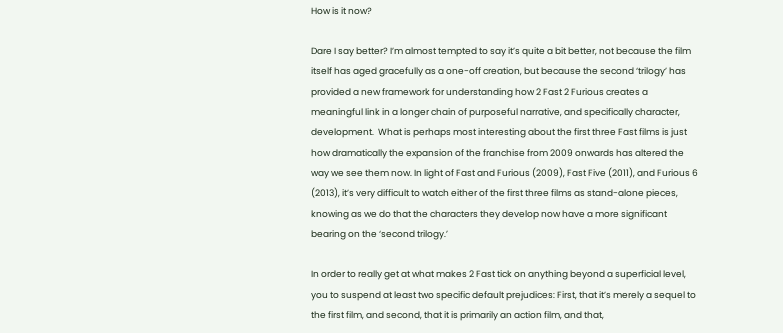How is it now?

Dare I say better? I’m almost tempted to say it’s quite a bit better, not because the film itself has aged gracefully as a one-off creation, but because the second ‘trilogy’ has provided a new framework for understanding how 2 Fast 2 Furious creates a meaningful link in a longer chain of purposeful narrative, and specifically character, development.  What is perhaps most interesting about the first three Fast films is just how dramatically the expansion of the franchise from 2009 onwards has altered the way we see them now. In light of Fast and Furious (2009), Fast Five (2011), and Furious 6 (2013), it’s very difficult to watch either of the first three films as stand-alone pieces, knowing as we do that the characters they develop now have a more significant bearing on the ‘second trilogy.’

In order to really get at what makes 2 Fast tick on anything beyond a superficial level, you to suspend at least two specific default prejudices: First, that it’s merely a sequel to the first film, and second, that it is primarily an action film, and that,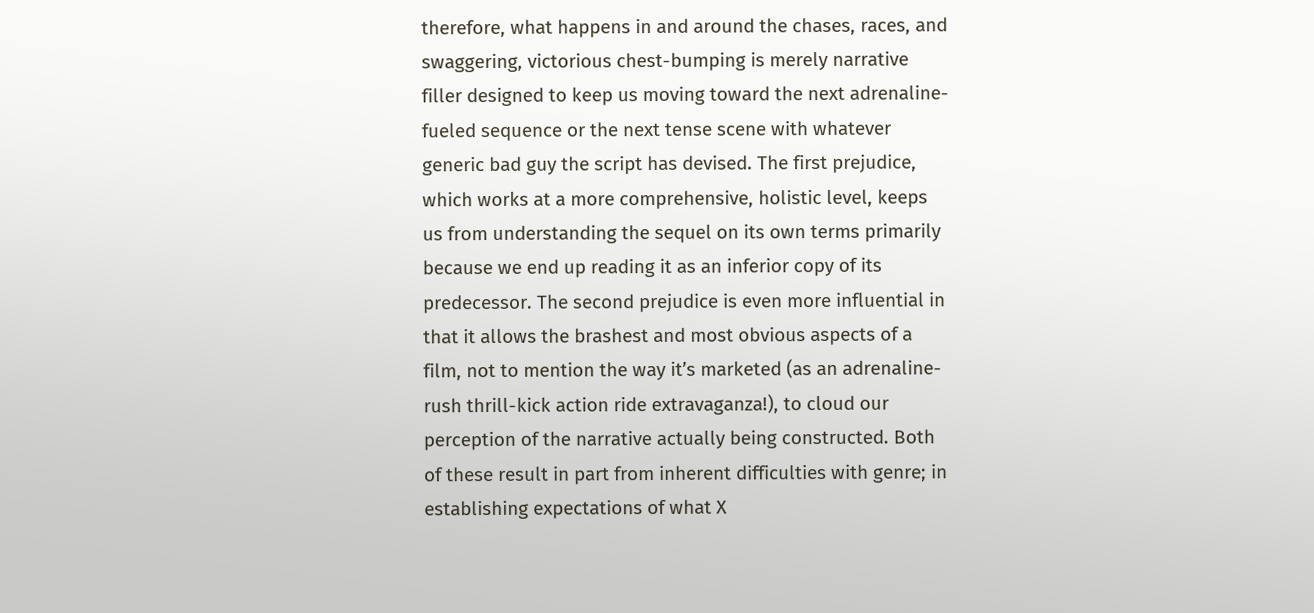therefore, what happens in and around the chases, races, and swaggering, victorious chest-bumping is merely narrative filler designed to keep us moving toward the next adrenaline-fueled sequence or the next tense scene with whatever generic bad guy the script has devised. The first prejudice, which works at a more comprehensive, holistic level, keeps us from understanding the sequel on its own terms primarily because we end up reading it as an inferior copy of its predecessor. The second prejudice is even more influential in that it allows the brashest and most obvious aspects of a film, not to mention the way it’s marketed (as an adrenaline-rush thrill-kick action ride extravaganza!), to cloud our perception of the narrative actually being constructed. Both of these result in part from inherent difficulties with genre; in establishing expectations of what X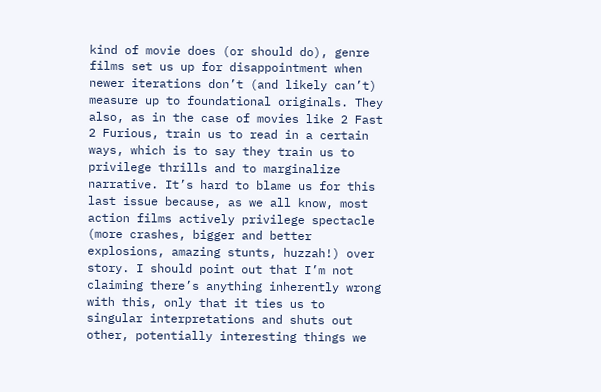kind of movie does (or should do), genre films set us up for disappointment when newer iterations don’t (and likely can’t) measure up to foundational originals. They also, as in the case of movies like 2 Fast 2 Furious, train us to read in a certain ways, which is to say they train us to privilege thrills and to marginalize narrative. It’s hard to blame us for this last issue because, as we all know, most action films actively privilege spectacle (more crashes, bigger and better explosions, amazing stunts, huzzah!) over story. I should point out that I’m not claiming there’s anything inherently wrong with this, only that it ties us to singular interpretations and shuts out other, potentially interesting things we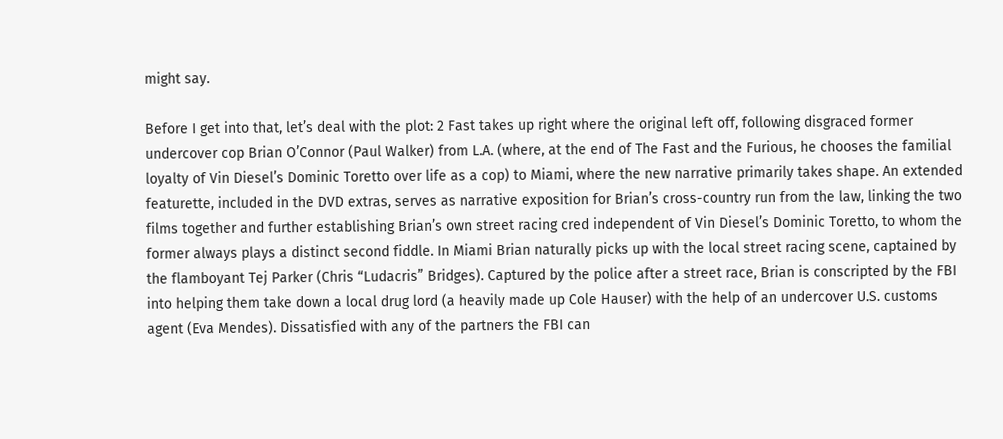might say.

Before I get into that, let’s deal with the plot: 2 Fast takes up right where the original left off, following disgraced former undercover cop Brian O’Connor (Paul Walker) from L.A. (where, at the end of The Fast and the Furious, he chooses the familial loyalty of Vin Diesel’s Dominic Toretto over life as a cop) to Miami, where the new narrative primarily takes shape. An extended featurette, included in the DVD extras, serves as narrative exposition for Brian’s cross-country run from the law, linking the two films together and further establishing Brian’s own street racing cred independent of Vin Diesel’s Dominic Toretto, to whom the former always plays a distinct second fiddle. In Miami Brian naturally picks up with the local street racing scene, captained by the flamboyant Tej Parker (Chris “Ludacris” Bridges). Captured by the police after a street race, Brian is conscripted by the FBI into helping them take down a local drug lord (a heavily made up Cole Hauser) with the help of an undercover U.S. customs agent (Eva Mendes). Dissatisfied with any of the partners the FBI can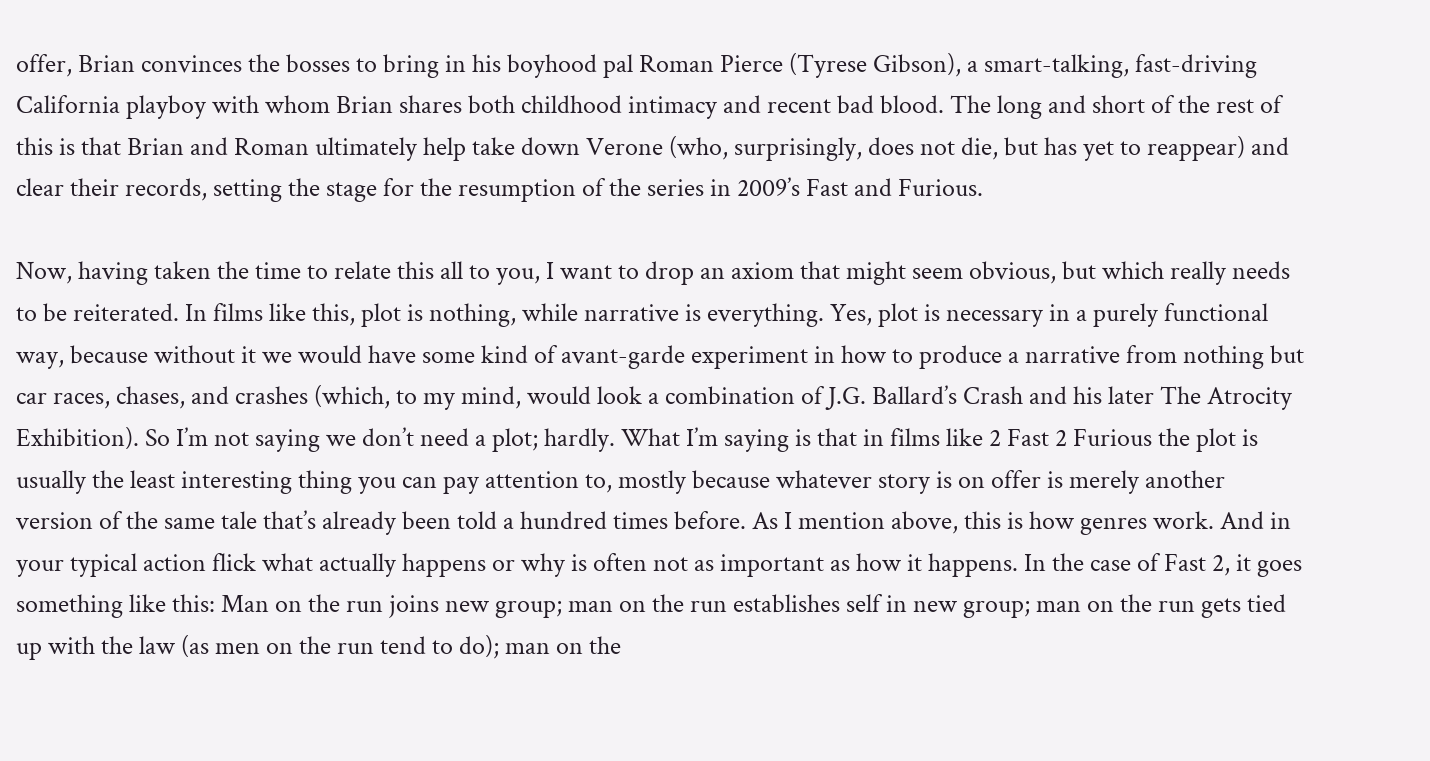offer, Brian convinces the bosses to bring in his boyhood pal Roman Pierce (Tyrese Gibson), a smart-talking, fast-driving California playboy with whom Brian shares both childhood intimacy and recent bad blood. The long and short of the rest of this is that Brian and Roman ultimately help take down Verone (who, surprisingly, does not die, but has yet to reappear) and clear their records, setting the stage for the resumption of the series in 2009’s Fast and Furious.

Now, having taken the time to relate this all to you, I want to drop an axiom that might seem obvious, but which really needs to be reiterated. In films like this, plot is nothing, while narrative is everything. Yes, plot is necessary in a purely functional way, because without it we would have some kind of avant-garde experiment in how to produce a narrative from nothing but car races, chases, and crashes (which, to my mind, would look a combination of J.G. Ballard’s Crash and his later The Atrocity Exhibition). So I’m not saying we don’t need a plot; hardly. What I’m saying is that in films like 2 Fast 2 Furious the plot is usually the least interesting thing you can pay attention to, mostly because whatever story is on offer is merely another version of the same tale that’s already been told a hundred times before. As I mention above, this is how genres work. And in your typical action flick what actually happens or why is often not as important as how it happens. In the case of Fast 2, it goes something like this: Man on the run joins new group; man on the run establishes self in new group; man on the run gets tied up with the law (as men on the run tend to do); man on the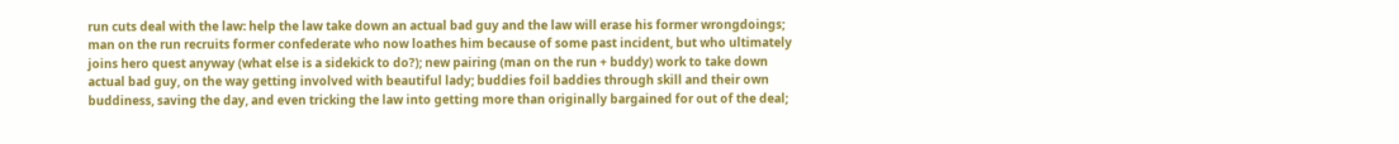run cuts deal with the law: help the law take down an actual bad guy and the law will erase his former wrongdoings; man on the run recruits former confederate who now loathes him because of some past incident, but who ultimately joins hero quest anyway (what else is a sidekick to do?); new pairing (man on the run + buddy) work to take down actual bad guy, on the way getting involved with beautiful lady; buddies foil baddies through skill and their own buddiness, saving the day, and even tricking the law into getting more than originally bargained for out of the deal;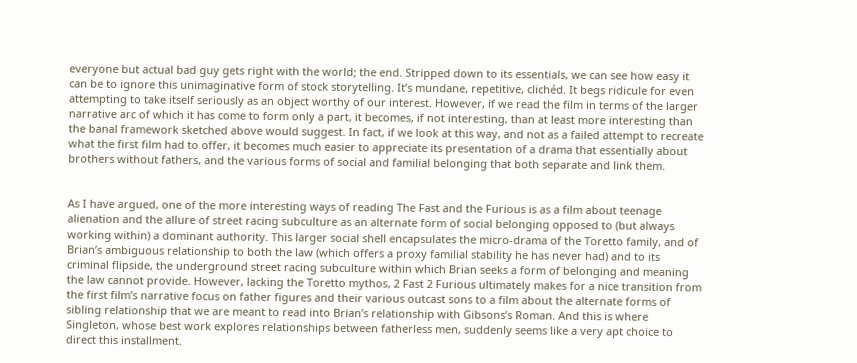everyone but actual bad guy gets right with the world; the end. Stripped down to its essentials, we can see how easy it can be to ignore this unimaginative form of stock storytelling. It’s mundane, repetitive, clichéd. It begs ridicule for even attempting to take itself seriously as an object worthy of our interest. However, if we read the film in terms of the larger narrative arc of which it has come to form only a part, it becomes, if not interesting, than at least more interesting than the banal framework sketched above would suggest. In fact, if we look at this way, and not as a failed attempt to recreate what the first film had to offer, it becomes much easier to appreciate its presentation of a drama that essentially about brothers without fathers, and the various forms of social and familial belonging that both separate and link them.


As I have argued, one of the more interesting ways of reading The Fast and the Furious is as a film about teenage alienation and the allure of street racing subculture as an alternate form of social belonging opposed to (but always working within) a dominant authority. This larger social shell encapsulates the micro-drama of the Toretto family, and of Brian’s ambiguous relationship to both the law (which offers a proxy familial stability he has never had) and to its criminal flipside, the underground street racing subculture within which Brian seeks a form of belonging and meaning the law cannot provide. However, lacking the Toretto mythos, 2 Fast 2 Furious ultimately makes for a nice transition from the first film’s narrative focus on father figures and their various outcast sons to a film about the alternate forms of sibling relationship that we are meant to read into Brian’s relationship with Gibsons’s Roman. And this is where Singleton, whose best work explores relationships between fatherless men, suddenly seems like a very apt choice to direct this installment.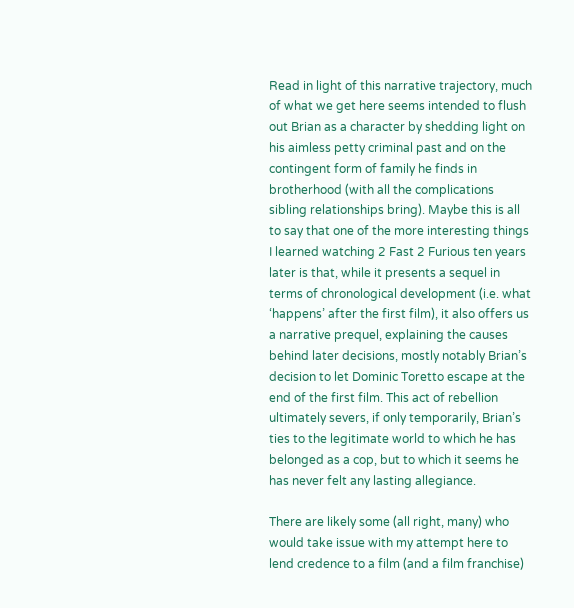Read in light of this narrative trajectory, much of what we get here seems intended to flush out Brian as a character by shedding light on his aimless petty criminal past and on the contingent form of family he finds in brotherhood (with all the complications sibling relationships bring). Maybe this is all to say that one of the more interesting things I learned watching 2 Fast 2 Furious ten years later is that, while it presents a sequel in terms of chronological development (i.e. what ‘happens’ after the first film), it also offers us a narrative prequel, explaining the causes behind later decisions, mostly notably Brian’s decision to let Dominic Toretto escape at the end of the first film. This act of rebellion ultimately severs, if only temporarily, Brian’s ties to the legitimate world to which he has belonged as a cop, but to which it seems he has never felt any lasting allegiance.

There are likely some (all right, many) who would take issue with my attempt here to lend credence to a film (and a film franchise)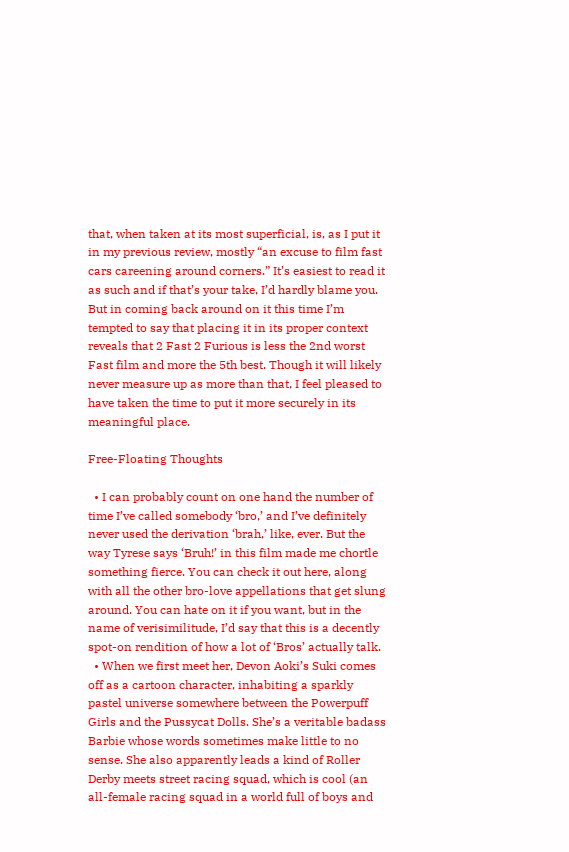that, when taken at its most superficial, is, as I put it in my previous review, mostly “an excuse to film fast cars careening around corners.” It’s easiest to read it as such and if that’s your take, I’d hardly blame you. But in coming back around on it this time I’m tempted to say that placing it in its proper context reveals that 2 Fast 2 Furious is less the 2nd worst Fast film and more the 5th best. Though it will likely never measure up as more than that, I feel pleased to have taken the time to put it more securely in its meaningful place.

Free-Floating Thoughts

  • I can probably count on one hand the number of time I’ve called somebody ‘bro,’ and I’ve definitely never used the derivation ‘brah,’ like, ever. But the way Tyrese says ‘Bruh!’ in this film made me chortle something fierce. You can check it out here, along with all the other bro-love appellations that get slung around. You can hate on it if you want, but in the name of verisimilitude, I’d say that this is a decently spot-on rendition of how a lot of ‘Bros’ actually talk.
  • When we first meet her, Devon Aoki’s Suki comes off as a cartoon character, inhabiting a sparkly pastel universe somewhere between the Powerpuff Girls and the Pussycat Dolls. She’s a veritable badass Barbie whose words sometimes make little to no sense. She also apparently leads a kind of Roller Derby meets street racing squad, which is cool (an all-female racing squad in a world full of boys and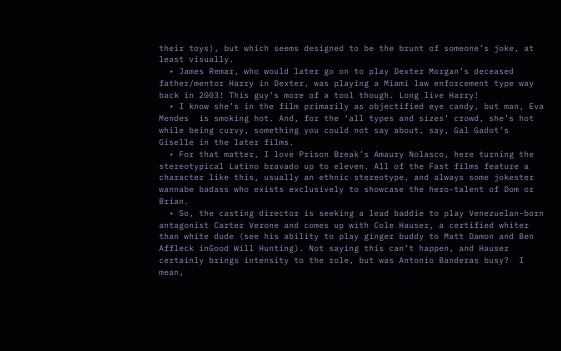their toys), but which seems designed to be the brunt of someone’s joke, at least visually.
  • James Remar, who would later go on to play Dexter Morgan’s deceased father/mentor Harry in Dexter, was playing a Miami law enforcement type way back in 2003! This guy’s more of a tool though. Long live Harry!
  • I know she’s in the film primarily as objectified eye candy, but man, Eva Mendes  is smoking hot. And, for the ‘all types and sizes’ crowd, she’s hot while being curvy, something you could not say about, say, Gal Gadot’s Giselle in the later films.
  • For that matter, I love Prison Break’s Amaury Nolasco, here turning the stereotypical Latino bravado up to eleven. All of the Fast films feature a character like this, usually an ethnic stereotype, and always some jokester wannabe badass who exists exclusively to showcase the hero-talent of Dom or Brian.
  • So, the casting director is seeking a lead baddie to play Venezuelan-born antagonist Carter Verone and comes up with Cole Hauser, a certified whiter than white dude (see his ability to play ginger buddy to Matt Damon and Ben Affleck inGood Will Hunting). Not saying this can’t happen, and Hauser certainly brings intensity to the role, but was Antonio Banderas busy?  I mean,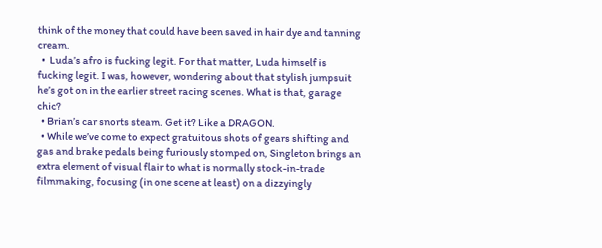think of the money that could have been saved in hair dye and tanning cream.
  •  Luda’s afro is fucking legit. For that matter, Luda himself is fucking legit. I was, however, wondering about that stylish jumpsuit he’s got on in the earlier street racing scenes. What is that, garage chic?
  • Brian’s car snorts steam. Get it? Like a DRAGON.
  • While we’ve come to expect gratuitous shots of gears shifting and gas and brake pedals being furiously stomped on, Singleton brings an extra element of visual flair to what is normally stock-in-trade filmmaking, focusing (in one scene at least) on a dizzyingly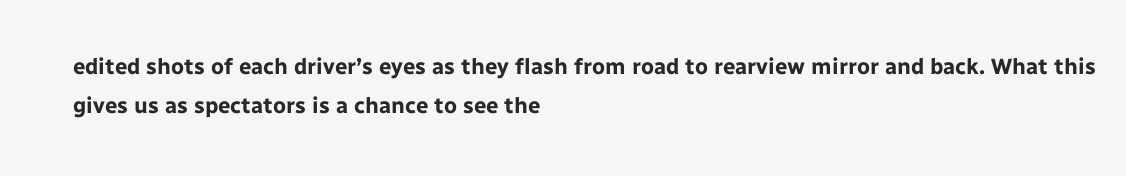edited shots of each driver’s eyes as they flash from road to rearview mirror and back. What this gives us as spectators is a chance to see the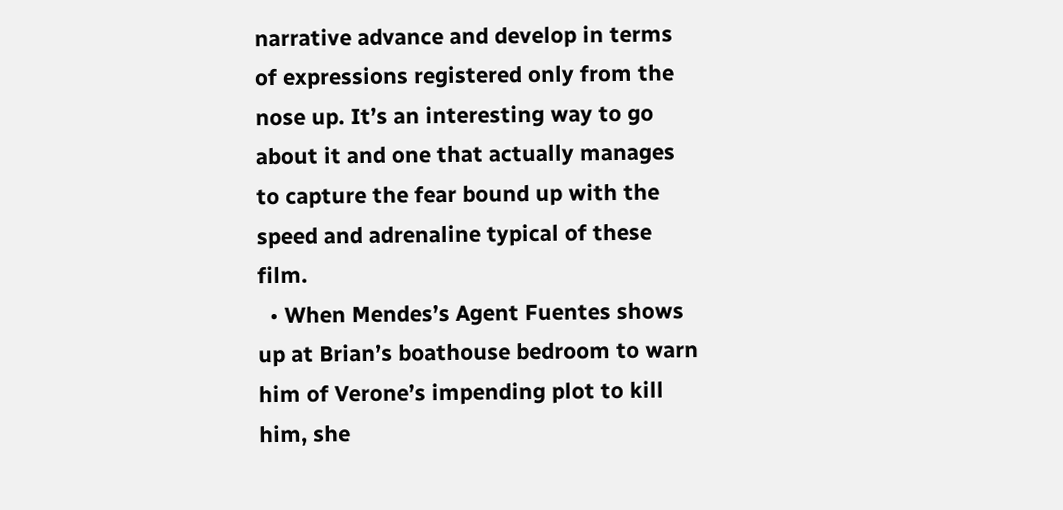narrative advance and develop in terms of expressions registered only from the nose up. It’s an interesting way to go about it and one that actually manages to capture the fear bound up with the speed and adrenaline typical of these film.
  • When Mendes’s Agent Fuentes shows up at Brian’s boathouse bedroom to warn him of Verone’s impending plot to kill him, she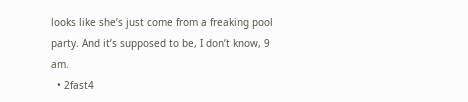looks like she’s just come from a freaking pool party. And it’s supposed to be, I don’t know, 9 am.
  • 2fast4